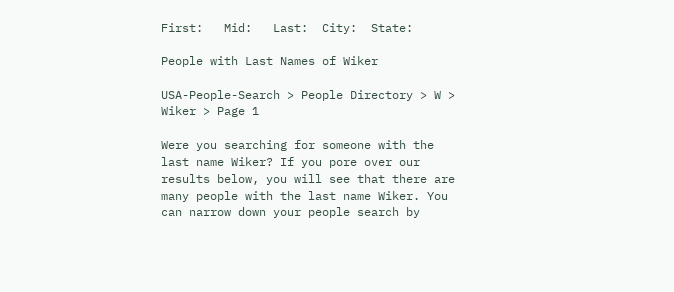First:   Mid:   Last:  City:  State:

People with Last Names of Wiker

USA-People-Search > People Directory > W > Wiker > Page 1

Were you searching for someone with the last name Wiker? If you pore over our results below, you will see that there are many people with the last name Wiker. You can narrow down your people search by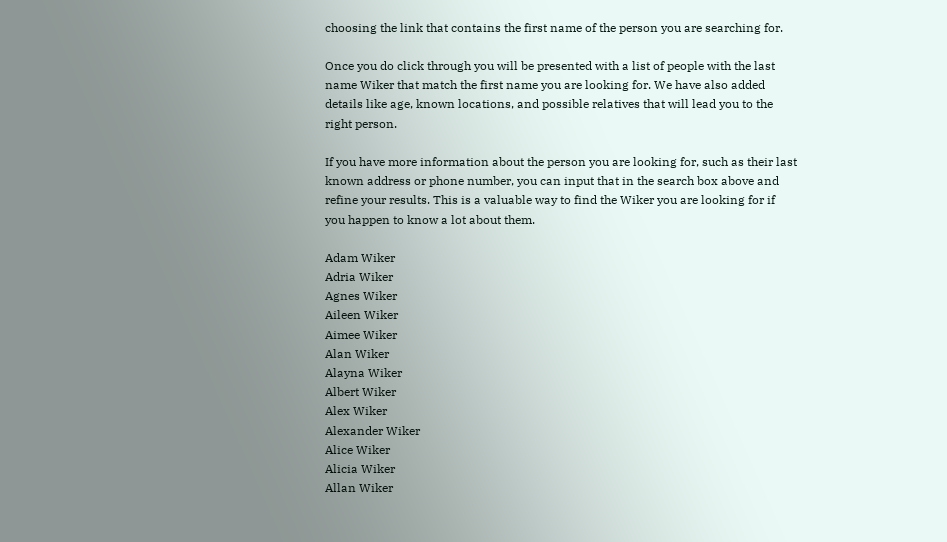choosing the link that contains the first name of the person you are searching for.

Once you do click through you will be presented with a list of people with the last name Wiker that match the first name you are looking for. We have also added details like age, known locations, and possible relatives that will lead you to the right person.

If you have more information about the person you are looking for, such as their last known address or phone number, you can input that in the search box above and refine your results. This is a valuable way to find the Wiker you are looking for if you happen to know a lot about them.

Adam Wiker
Adria Wiker
Agnes Wiker
Aileen Wiker
Aimee Wiker
Alan Wiker
Alayna Wiker
Albert Wiker
Alex Wiker
Alexander Wiker
Alice Wiker
Alicia Wiker
Allan Wiker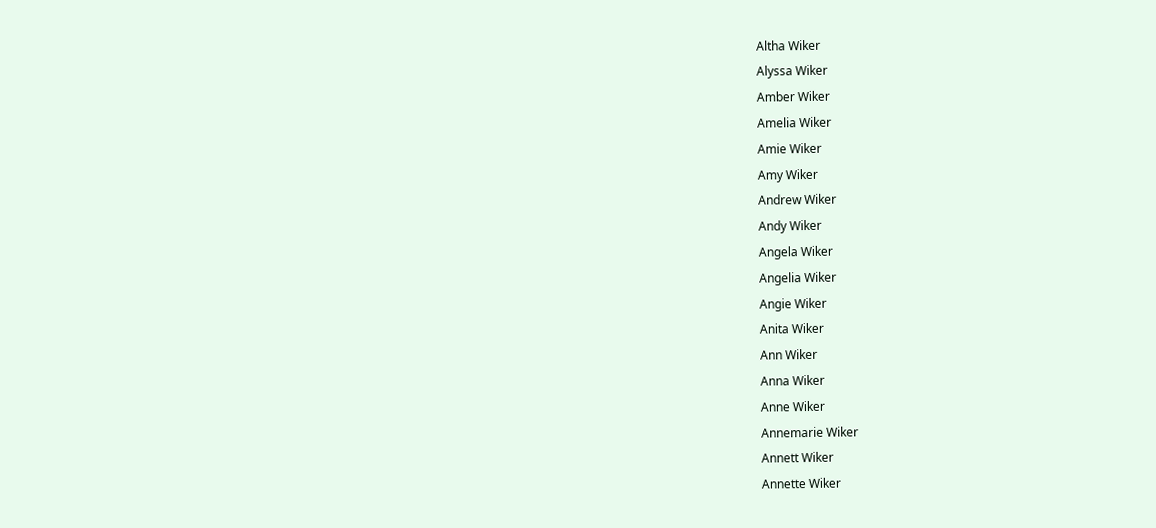Altha Wiker
Alyssa Wiker
Amber Wiker
Amelia Wiker
Amie Wiker
Amy Wiker
Andrew Wiker
Andy Wiker
Angela Wiker
Angelia Wiker
Angie Wiker
Anita Wiker
Ann Wiker
Anna Wiker
Anne Wiker
Annemarie Wiker
Annett Wiker
Annette Wiker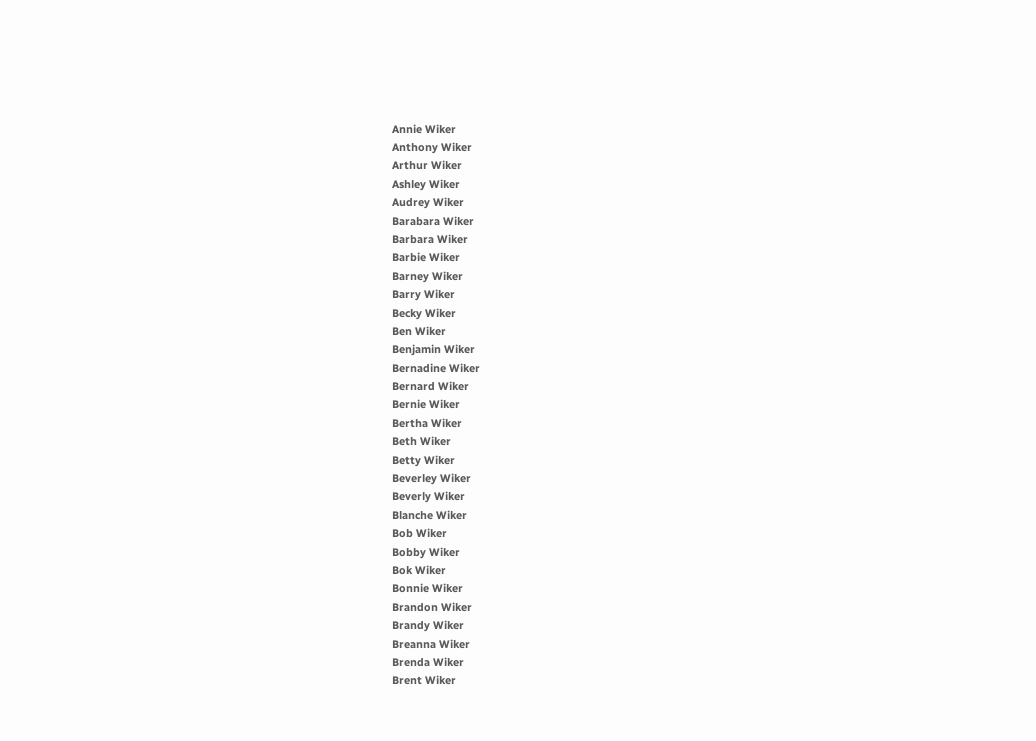Annie Wiker
Anthony Wiker
Arthur Wiker
Ashley Wiker
Audrey Wiker
Barabara Wiker
Barbara Wiker
Barbie Wiker
Barney Wiker
Barry Wiker
Becky Wiker
Ben Wiker
Benjamin Wiker
Bernadine Wiker
Bernard Wiker
Bernie Wiker
Bertha Wiker
Beth Wiker
Betty Wiker
Beverley Wiker
Beverly Wiker
Blanche Wiker
Bob Wiker
Bobby Wiker
Bok Wiker
Bonnie Wiker
Brandon Wiker
Brandy Wiker
Breanna Wiker
Brenda Wiker
Brent Wiker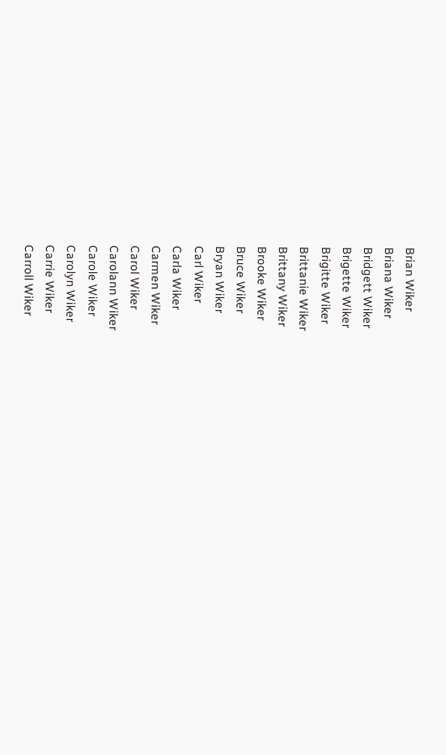Brian Wiker
Briana Wiker
Bridgett Wiker
Brigette Wiker
Brigitte Wiker
Brittanie Wiker
Brittany Wiker
Brooke Wiker
Bruce Wiker
Bryan Wiker
Carl Wiker
Carla Wiker
Carmen Wiker
Carol Wiker
Carolann Wiker
Carole Wiker
Carolyn Wiker
Carrie Wiker
Carroll Wiker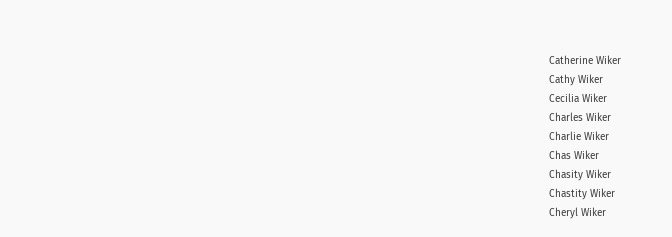Catherine Wiker
Cathy Wiker
Cecilia Wiker
Charles Wiker
Charlie Wiker
Chas Wiker
Chasity Wiker
Chastity Wiker
Cheryl Wiker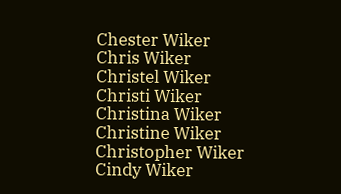Chester Wiker
Chris Wiker
Christel Wiker
Christi Wiker
Christina Wiker
Christine Wiker
Christopher Wiker
Cindy Wiker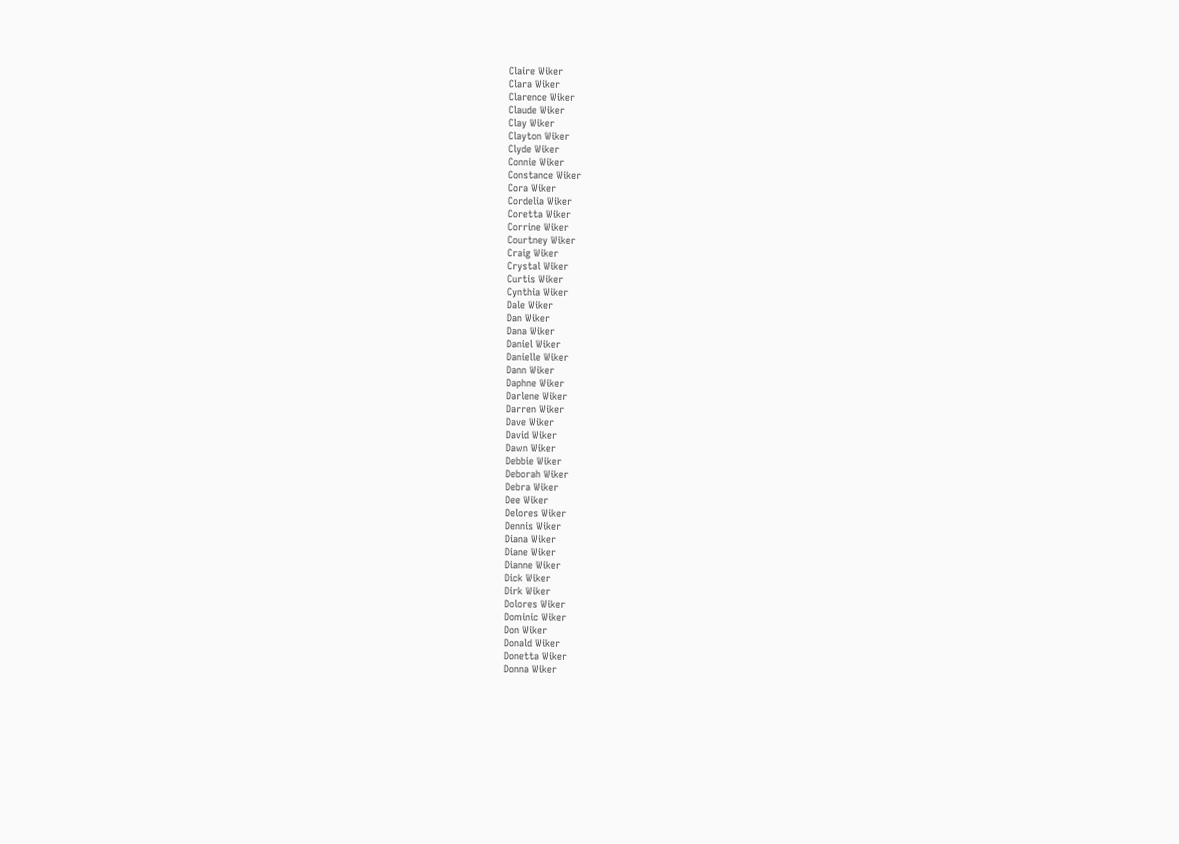Claire Wiker
Clara Wiker
Clarence Wiker
Claude Wiker
Clay Wiker
Clayton Wiker
Clyde Wiker
Connie Wiker
Constance Wiker
Cora Wiker
Cordelia Wiker
Coretta Wiker
Corrine Wiker
Courtney Wiker
Craig Wiker
Crystal Wiker
Curtis Wiker
Cynthia Wiker
Dale Wiker
Dan Wiker
Dana Wiker
Daniel Wiker
Danielle Wiker
Dann Wiker
Daphne Wiker
Darlene Wiker
Darren Wiker
Dave Wiker
David Wiker
Dawn Wiker
Debbie Wiker
Deborah Wiker
Debra Wiker
Dee Wiker
Delores Wiker
Dennis Wiker
Diana Wiker
Diane Wiker
Dianne Wiker
Dick Wiker
Dirk Wiker
Dolores Wiker
Dominic Wiker
Don Wiker
Donald Wiker
Donetta Wiker
Donna Wiker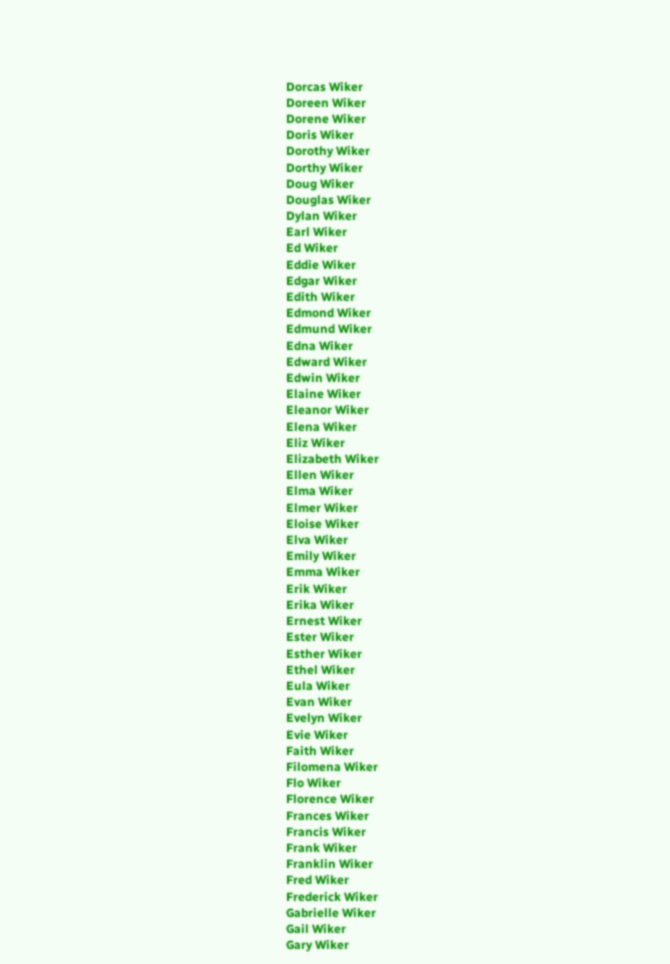Dorcas Wiker
Doreen Wiker
Dorene Wiker
Doris Wiker
Dorothy Wiker
Dorthy Wiker
Doug Wiker
Douglas Wiker
Dylan Wiker
Earl Wiker
Ed Wiker
Eddie Wiker
Edgar Wiker
Edith Wiker
Edmond Wiker
Edmund Wiker
Edna Wiker
Edward Wiker
Edwin Wiker
Elaine Wiker
Eleanor Wiker
Elena Wiker
Eliz Wiker
Elizabeth Wiker
Ellen Wiker
Elma Wiker
Elmer Wiker
Eloise Wiker
Elva Wiker
Emily Wiker
Emma Wiker
Erik Wiker
Erika Wiker
Ernest Wiker
Ester Wiker
Esther Wiker
Ethel Wiker
Eula Wiker
Evan Wiker
Evelyn Wiker
Evie Wiker
Faith Wiker
Filomena Wiker
Flo Wiker
Florence Wiker
Frances Wiker
Francis Wiker
Frank Wiker
Franklin Wiker
Fred Wiker
Frederick Wiker
Gabrielle Wiker
Gail Wiker
Gary Wiker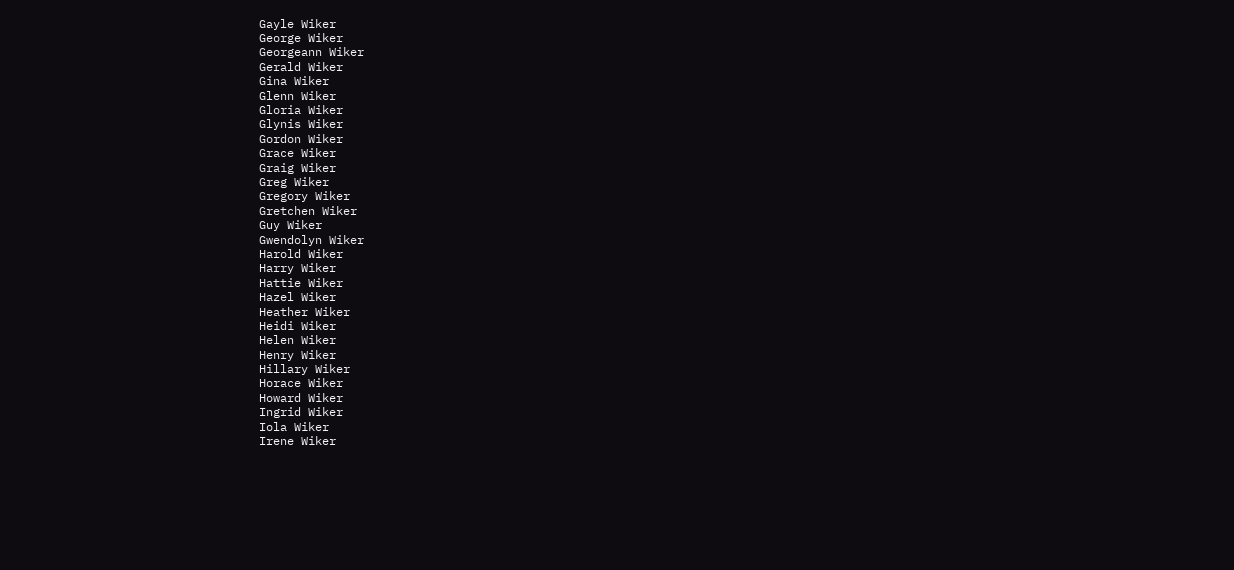Gayle Wiker
George Wiker
Georgeann Wiker
Gerald Wiker
Gina Wiker
Glenn Wiker
Gloria Wiker
Glynis Wiker
Gordon Wiker
Grace Wiker
Graig Wiker
Greg Wiker
Gregory Wiker
Gretchen Wiker
Guy Wiker
Gwendolyn Wiker
Harold Wiker
Harry Wiker
Hattie Wiker
Hazel Wiker
Heather Wiker
Heidi Wiker
Helen Wiker
Henry Wiker
Hillary Wiker
Horace Wiker
Howard Wiker
Ingrid Wiker
Iola Wiker
Irene Wiker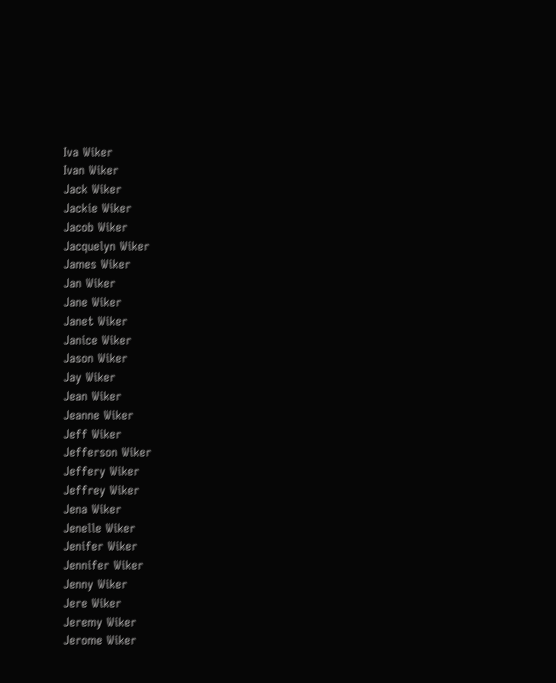Iva Wiker
Ivan Wiker
Jack Wiker
Jackie Wiker
Jacob Wiker
Jacquelyn Wiker
James Wiker
Jan Wiker
Jane Wiker
Janet Wiker
Janice Wiker
Jason Wiker
Jay Wiker
Jean Wiker
Jeanne Wiker
Jeff Wiker
Jefferson Wiker
Jeffery Wiker
Jeffrey Wiker
Jena Wiker
Jenelle Wiker
Jenifer Wiker
Jennifer Wiker
Jenny Wiker
Jere Wiker
Jeremy Wiker
Jerome Wiker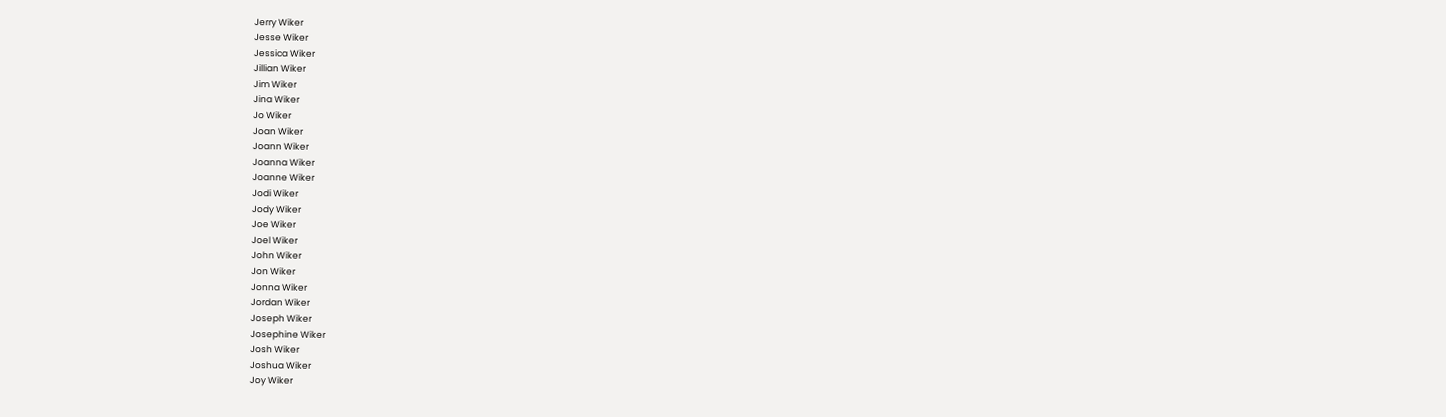Jerry Wiker
Jesse Wiker
Jessica Wiker
Jillian Wiker
Jim Wiker
Jina Wiker
Jo Wiker
Joan Wiker
Joann Wiker
Joanna Wiker
Joanne Wiker
Jodi Wiker
Jody Wiker
Joe Wiker
Joel Wiker
John Wiker
Jon Wiker
Jonna Wiker
Jordan Wiker
Joseph Wiker
Josephine Wiker
Josh Wiker
Joshua Wiker
Joy Wiker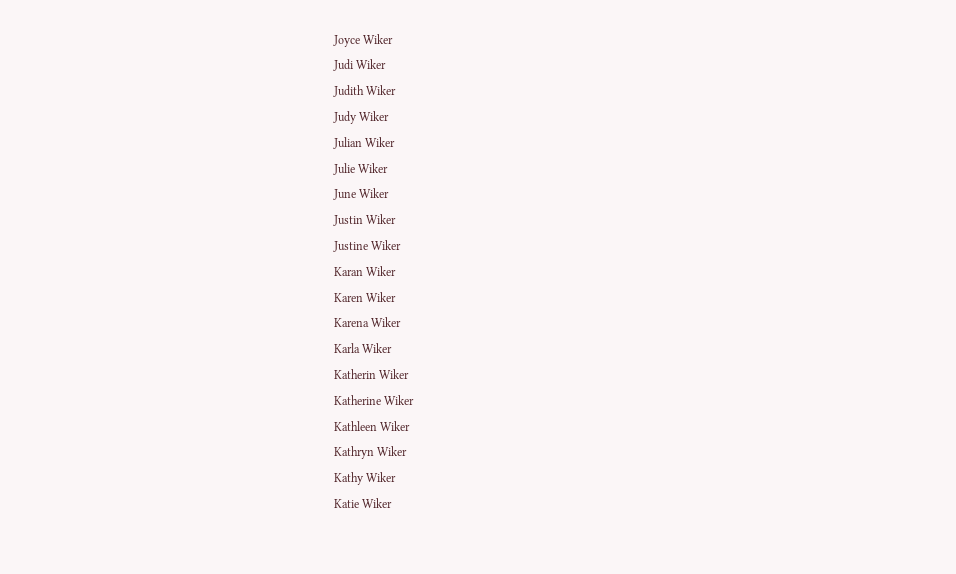Joyce Wiker
Judi Wiker
Judith Wiker
Judy Wiker
Julian Wiker
Julie Wiker
June Wiker
Justin Wiker
Justine Wiker
Karan Wiker
Karen Wiker
Karena Wiker
Karla Wiker
Katherin Wiker
Katherine Wiker
Kathleen Wiker
Kathryn Wiker
Kathy Wiker
Katie Wiker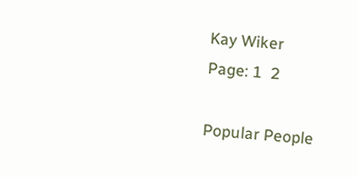Kay Wiker
Page: 1  2

Popular People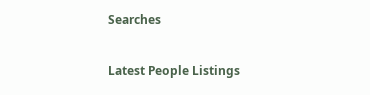Searches

Latest People Listings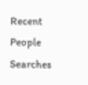Recent People Searches